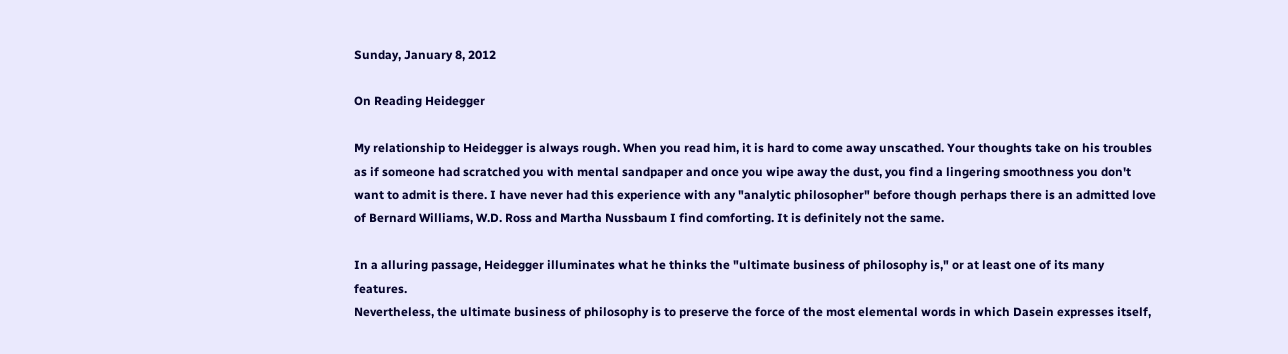Sunday, January 8, 2012

On Reading Heidegger

My relationship to Heidegger is always rough. When you read him, it is hard to come away unscathed. Your thoughts take on his troubles as if someone had scratched you with mental sandpaper and once you wipe away the dust, you find a lingering smoothness you don't want to admit is there. I have never had this experience with any "analytic philosopher" before though perhaps there is an admitted love of Bernard Williams, W.D. Ross and Martha Nussbaum I find comforting. It is definitely not the same.

In a alluring passage, Heidegger illuminates what he thinks the "ultimate business of philosophy is," or at least one of its many features.
Nevertheless, the ultimate business of philosophy is to preserve the force of the most elemental words in which Dasein expresses itself,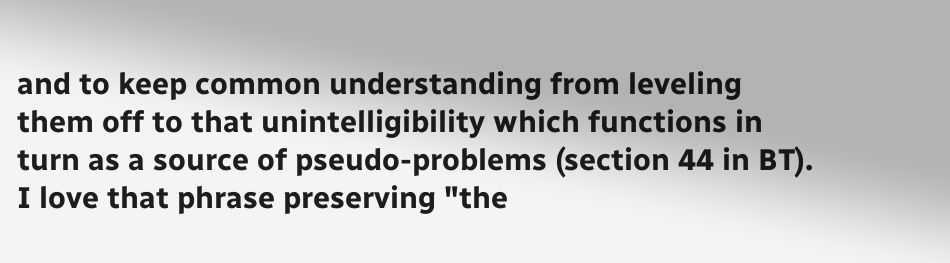and to keep common understanding from leveling them off to that unintelligibility which functions in turn as a source of pseudo-problems (section 44 in BT).
I love that phrase preserving "the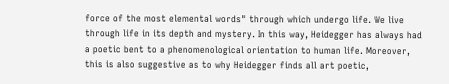force of the most elemental words" through which undergo life. We live through life in its depth and mystery. In this way, Heidegger has always had a poetic bent to a phenomenological orientation to human life. Moreover, this is also suggestive as to why Heidegger finds all art poetic,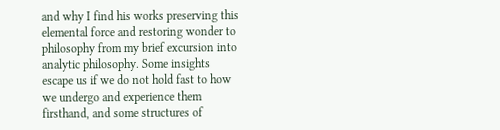and why I find his works preserving this elemental force and restoring wonder to philosophy from my brief excursion into analytic philosophy. Some insights escape us if we do not hold fast to how we undergo and experience them firsthand, and some structures of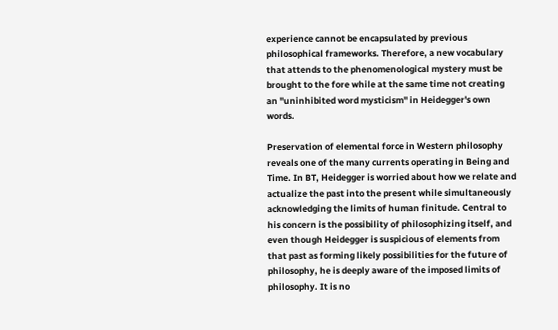experience cannot be encapsulated by previous philosophical frameworks. Therefore, a new vocabulary that attends to the phenomenological mystery must be brought to the fore while at the same time not creating an "uninhibited word mysticism" in Heidegger's own words.

Preservation of elemental force in Western philosophy reveals one of the many currents operating in Being and Time. In BT, Heidegger is worried about how we relate and actualize the past into the present while simultaneously acknowledging the limits of human finitude. Central to his concern is the possibility of philosophizing itself, and even though Heidegger is suspicious of elements from that past as forming likely possibilities for the future of philosophy, he is deeply aware of the imposed limits of philosophy. It is no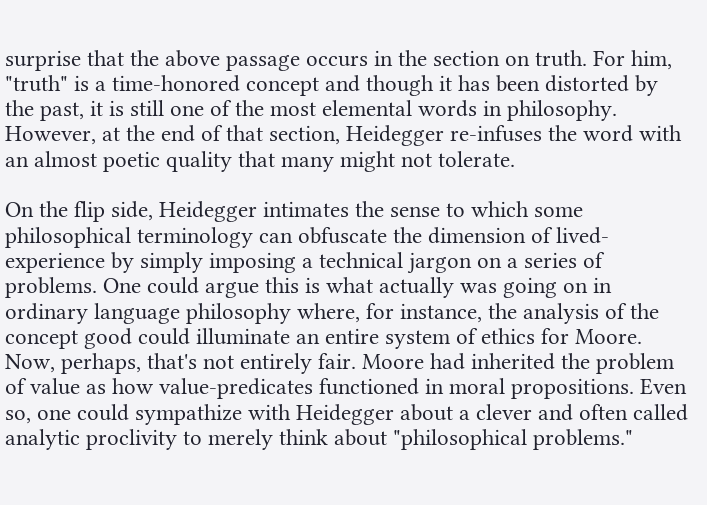surprise that the above passage occurs in the section on truth. For him, "truth" is a time-honored concept and though it has been distorted by the past, it is still one of the most elemental words in philosophy. However, at the end of that section, Heidegger re-infuses the word with an almost poetic quality that many might not tolerate.

On the flip side, Heidegger intimates the sense to which some philosophical terminology can obfuscate the dimension of lived-experience by simply imposing a technical jargon on a series of problems. One could argue this is what actually was going on in ordinary language philosophy where, for instance, the analysis of the concept good could illuminate an entire system of ethics for Moore. Now, perhaps, that's not entirely fair. Moore had inherited the problem of value as how value-predicates functioned in moral propositions. Even so, one could sympathize with Heidegger about a clever and often called analytic proclivity to merely think about "philosophical problems."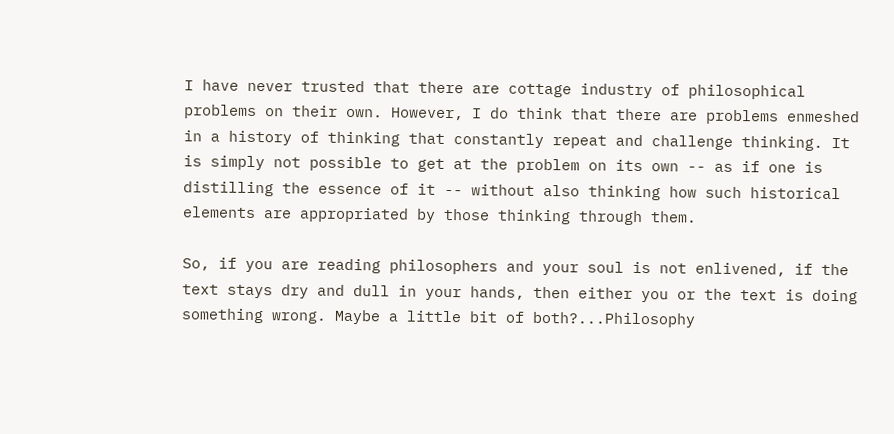I have never trusted that there are cottage industry of philosophical problems on their own. However, I do think that there are problems enmeshed in a history of thinking that constantly repeat and challenge thinking. It is simply not possible to get at the problem on its own -- as if one is distilling the essence of it -- without also thinking how such historical elements are appropriated by those thinking through them.

So, if you are reading philosophers and your soul is not enlivened, if the text stays dry and dull in your hands, then either you or the text is doing something wrong. Maybe a little bit of both?...Philosophy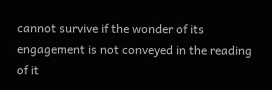cannot survive if the wonder of its engagement is not conveyed in the reading of it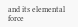and its elemental force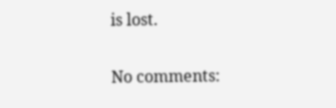is lost.

No comments: